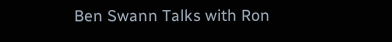Ben Swann Talks with Ron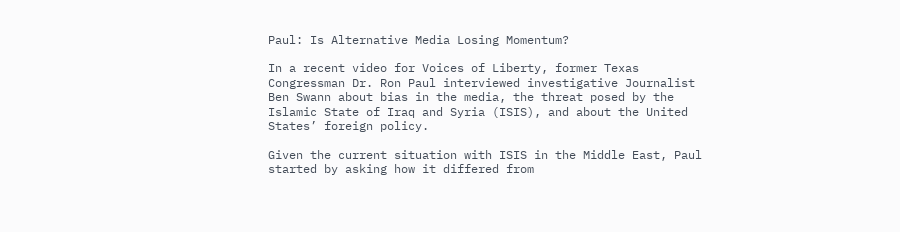Paul: Is Alternative Media Losing Momentum?

In a recent video for Voices of Liberty, former Texas Congressman Dr. Ron Paul interviewed investigative Journalist Ben Swann about bias in the media, the threat posed by the Islamic State of Iraq and Syria (ISIS), and about the United States’ foreign policy.

Given the current situation with ISIS in the Middle East, Paul started by asking how it differed from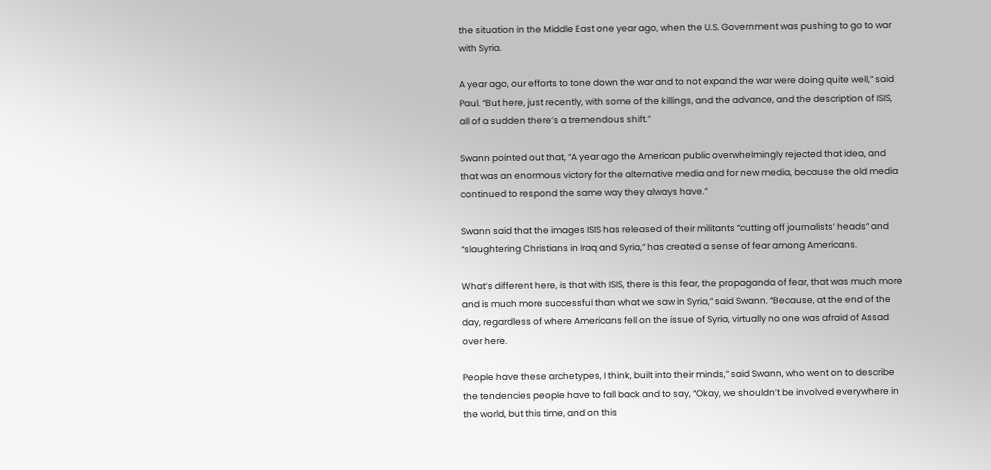the situation in the Middle East one year ago, when the U.S. Government was pushing to go to war with Syria.

A year ago, our efforts to tone down the war and to not expand the war were doing quite well,” said Paul. “But here, just recently, with some of the killings, and the advance, and the description of ISIS, all of a sudden there’s a tremendous shift.”

Swann pointed out that, “A year ago the American public overwhelmingly rejected that idea, and that was an enormous victory for the alternative media and for new media, because the old media continued to respond the same way they always have.”

Swann said that the images ISIS has released of their militants “cutting off journalists’ heads” and “slaughtering Christians in Iraq and Syria,” has created a sense of fear among Americans.

What’s different here, is that with ISIS, there is this fear, the propaganda of fear, that was much more and is much more successful than what we saw in Syria,” said Swann. “Because, at the end of the day, regardless of where Americans fell on the issue of Syria, virtually no one was afraid of Assad over here.

People have these archetypes, I think, built into their minds,” said Swann, who went on to describe the tendencies people have to fall back and to say, “Okay, we shouldn’t be involved everywhere in the world, but this time, and on this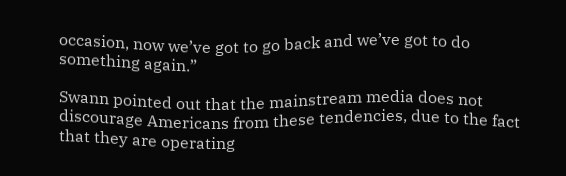occasion, now we’ve got to go back and we’ve got to do something again.”

Swann pointed out that the mainstream media does not discourage Americans from these tendencies, due to the fact that they are operating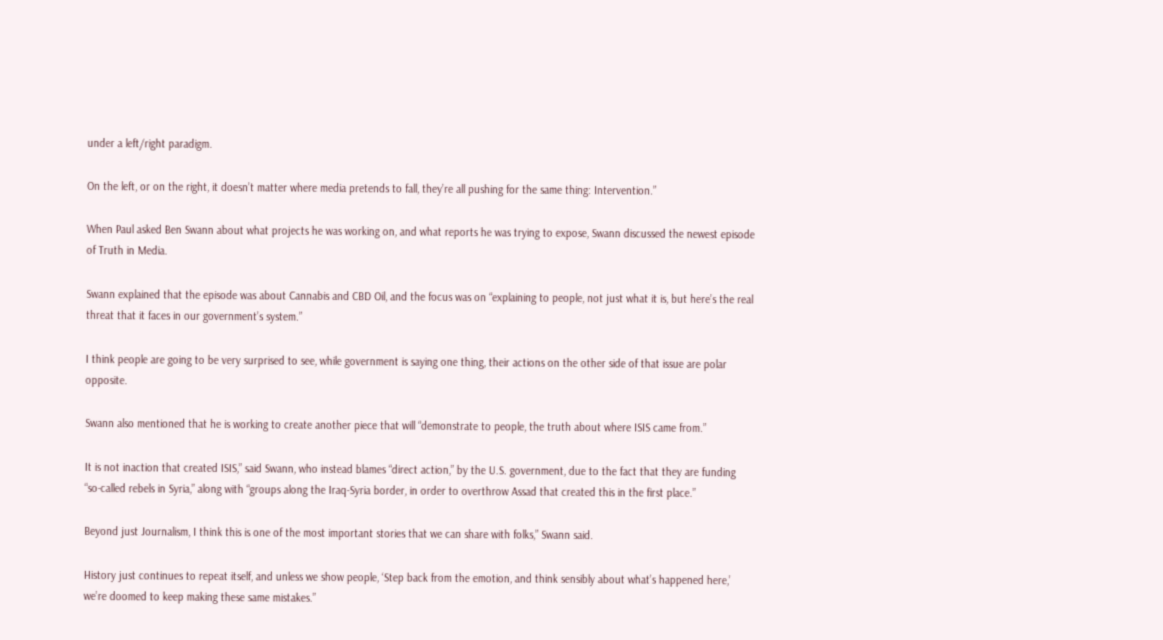under a left/right paradigm.

On the left, or on the right, it doesn’t matter where media pretends to fall, they’re all pushing for the same thing: Intervention.”

When Paul asked Ben Swann about what projects he was working on, and what reports he was trying to expose, Swann discussed the newest episode of Truth in Media.

Swann explained that the episode was about Cannabis and CBD Oil, and the focus was on “explaining to people, not just what it is, but here’s the real threat that it faces in our government’s system.”

I think people are going to be very surprised to see, while government is saying one thing, their actions on the other side of that issue are polar opposite.

Swann also mentioned that he is working to create another piece that will “demonstrate to people, the truth about where ISIS came from.”

It is not inaction that created ISIS,” said Swann, who instead blames “direct action,” by the U.S. government, due to the fact that they are funding “so-called rebels in Syria,” along with “groups along the Iraq-Syria border, in order to overthrow Assad that created this in the first place.”

Beyond just Journalism, I think this is one of the most important stories that we can share with folks,” Swann said.

History just continues to repeat itself, and unless we show people, ‘Step back from the emotion, and think sensibly about what’s happened here,’ we’re doomed to keep making these same mistakes.”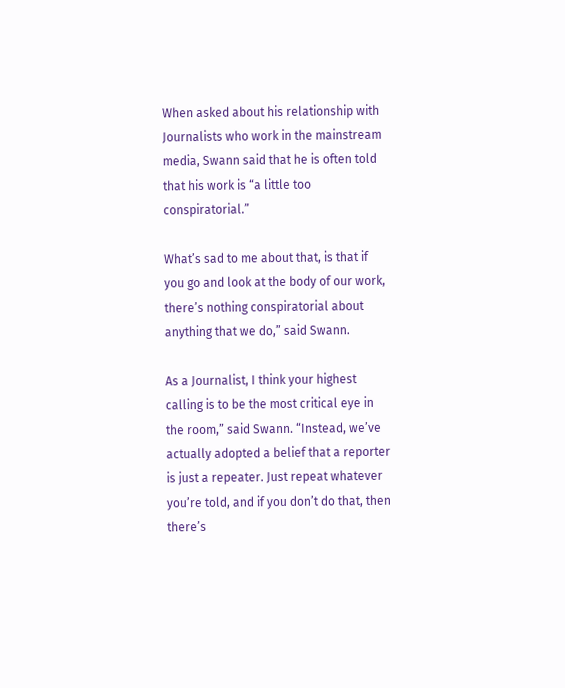When asked about his relationship with Journalists who work in the mainstream media, Swann said that he is often told that his work is “a little too conspiratorial.”

What’s sad to me about that, is that if you go and look at the body of our work, there’s nothing conspiratorial about anything that we do,” said Swann.

As a Journalist, I think your highest calling is to be the most critical eye in the room,” said Swann. “Instead, we’ve actually adopted a belief that a reporter is just a repeater. Just repeat whatever you’re told, and if you don’t do that, then there’s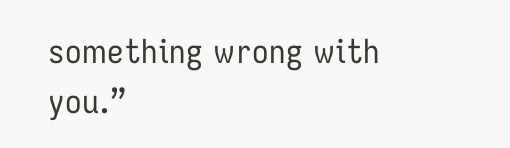something wrong with you.”